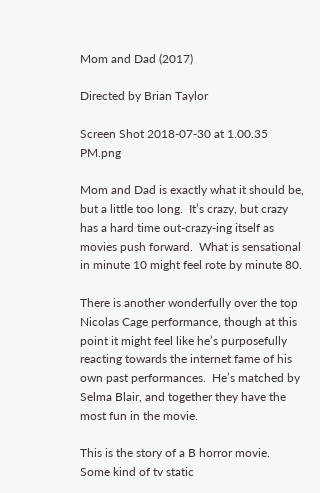Mom and Dad (2017)

Directed by Brian Taylor

Screen Shot 2018-07-30 at 1.00.35 PM.png

Mom and Dad is exactly what it should be, but a little too long.  It’s crazy, but crazy has a hard time out-crazy-ing itself as movies push forward.  What is sensational in minute 10 might feel rote by minute 80.

There is another wonderfully over the top Nicolas Cage performance, though at this point it might feel like he’s purposefully reacting towards the internet fame of his own past performances.  He’s matched by Selma Blair, and together they have the most fun in the movie.

This is the story of a B horror movie.  Some kind of tv static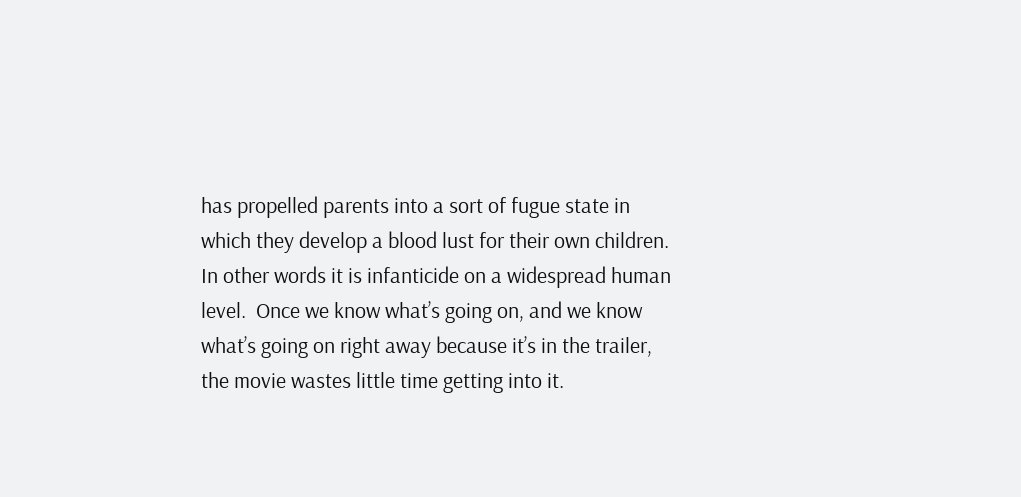has propelled parents into a sort of fugue state in which they develop a blood lust for their own children.  In other words it is infanticide on a widespread human level.  Once we know what’s going on, and we know what’s going on right away because it’s in the trailer, the movie wastes little time getting into it.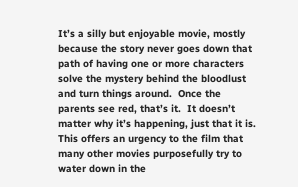It’s a silly but enjoyable movie, mostly because the story never goes down that path of having one or more characters solve the mystery behind the bloodlust and turn things around.  Once the parents see red, that’s it.  It doesn’t matter why it’s happening, just that it is.  This offers an urgency to the film that many other movies purposefully try to water down in the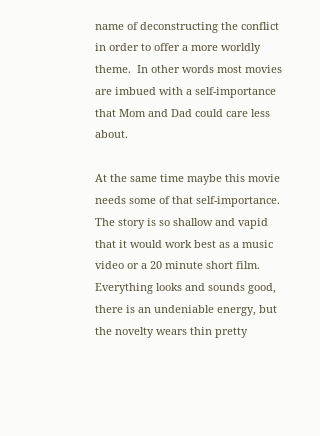name of deconstructing the conflict in order to offer a more worldly theme.  In other words most movies are imbued with a self-importance that Mom and Dad could care less about.

At the same time maybe this movie needs some of that self-importance.  The story is so shallow and vapid that it would work best as a music video or a 20 minute short film.  Everything looks and sounds good, there is an undeniable energy, but the novelty wears thin pretty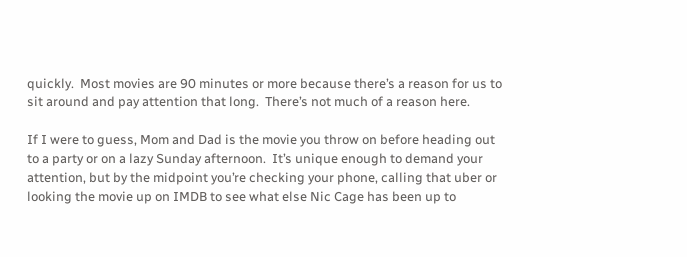quickly.  Most movies are 90 minutes or more because there’s a reason for us to sit around and pay attention that long.  There’s not much of a reason here.

If I were to guess, Mom and Dad is the movie you throw on before heading out to a party or on a lazy Sunday afternoon.  It’s unique enough to demand your attention, but by the midpoint you’re checking your phone, calling that uber or looking the movie up on IMDB to see what else Nic Cage has been up to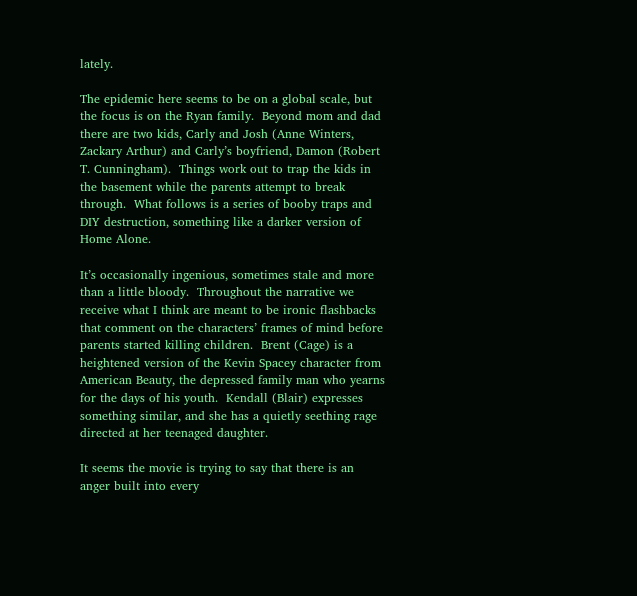lately.

The epidemic here seems to be on a global scale, but the focus is on the Ryan family.  Beyond mom and dad there are two kids, Carly and Josh (Anne Winters, Zackary Arthur) and Carly’s boyfriend, Damon (Robert T. Cunningham).  Things work out to trap the kids in the basement while the parents attempt to break through.  What follows is a series of booby traps and DIY destruction, something like a darker version of Home Alone.

It’s occasionally ingenious, sometimes stale and more than a little bloody.  Throughout the narrative we receive what I think are meant to be ironic flashbacks that comment on the characters’ frames of mind before parents started killing children.  Brent (Cage) is a heightened version of the Kevin Spacey character from American Beauty, the depressed family man who yearns for the days of his youth.  Kendall (Blair) expresses something similar, and she has a quietly seething rage directed at her teenaged daughter.

It seems the movie is trying to say that there is an anger built into every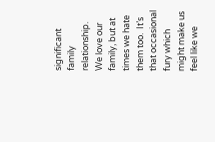significant family relationship.  We love our family, but at times we hate them too.  It’s that occasional fury which might make us feel like we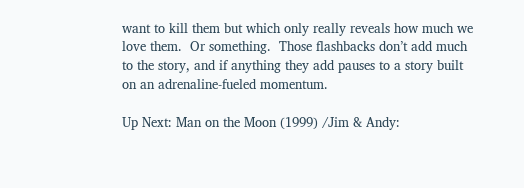want to kill them but which only really reveals how much we love them.  Or something.  Those flashbacks don’t add much to the story, and if anything they add pauses to a story built on an adrenaline-fueled momentum.

Up Next: Man on the Moon (1999) /Jim & Andy: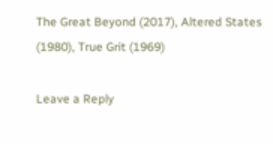The Great Beyond (2017), Altered States (1980), True Grit (1969)

Leave a Reply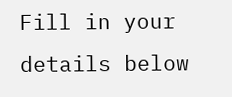Fill in your details below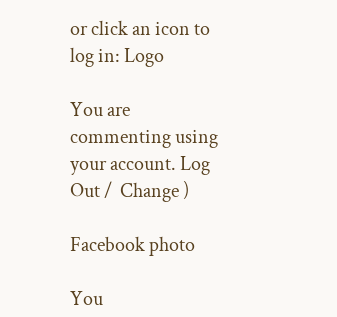or click an icon to log in: Logo

You are commenting using your account. Log Out /  Change )

Facebook photo

You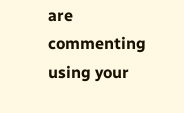are commenting using your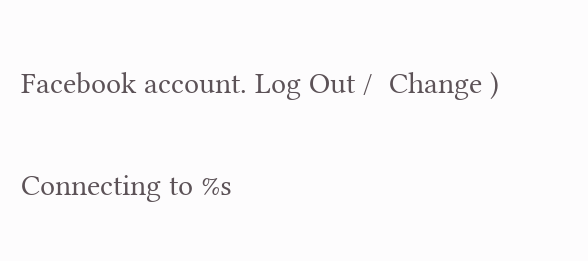Facebook account. Log Out /  Change )

Connecting to %s